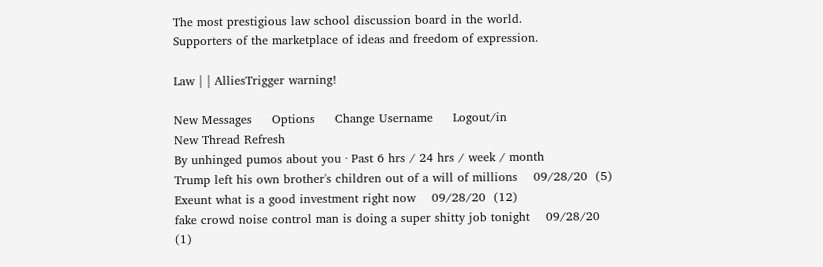The most prestigious law school discussion board in the world.
Supporters of the marketplace of ideas and freedom of expression.

Law | | AlliesTrigger warning!

New Messages     Options     Change Username     Logout/in
New Thread Refresh
By unhinged pumos about you · Past 6 hrs / 24 hrs / week / month
Trump left his own brother's children out of a will of millions    09/28/20  (5)
Exeunt what is a good investment right now    09/28/20  (12)
fake crowd noise control man is doing a super shitty job tonight    09/28/20  (1)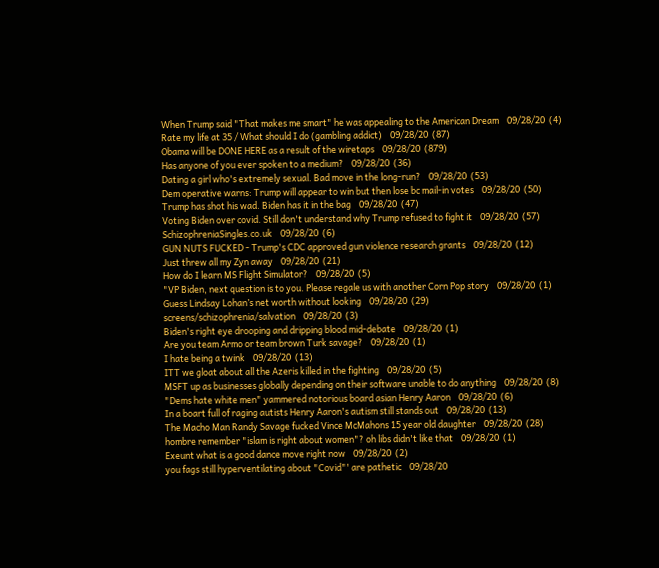When Trump said "That makes me smart" he was appealing to the American Dream    09/28/20  (4)
Rate my life at 35 / What should I do (gambling addict)    09/28/20  (87)
Obama will be DONE HERE as a result of the wiretaps    09/28/20  (879)
Has anyone of you ever spoken to a medium?    09/28/20  (36)
Dating a girl who's extremely sexual. Bad move in the long-run?    09/28/20  (53)
Dem operative warns: Trump will appear to win but then lose bc mail-in votes    09/28/20  (50)
Trump has shot his wad. Biden has it in the bag    09/28/20  (47)
Voting Biden over covid. Still don't understand why Trump refused to fight it    09/28/20  (57)
SchizophreniaSingles.co.uk    09/28/20  (6)
GUN NUTS FUCKED - Trump's CDC approved gun violence research grants    09/28/20  (12)
Just threw all my Zyn away    09/28/20  (21)
How do I learn MS Flight Simulator?    09/28/20  (5)
"VP Biden, next question is to you. Please regale us with another Corn Pop story    09/28/20  (1)
Guess Lindsay Lohan’s net worth without looking    09/28/20  (29)
screens/schizophrenia/salvation    09/28/20  (3)
Biden's right eye drooping and dripping blood mid-debate    09/28/20  (1)
Are you team Armo or team brown Turk savage?    09/28/20  (1)
I hate being a twink    09/28/20  (13)
ITT we gloat about all the Azeris killed in the fighting    09/28/20  (5)
MSFT up as businesses globally depending on their software unable to do anything    09/28/20  (8)
"Dems hate white men" yammered notorious board asian Henry Aaron    09/28/20  (6)
In a boart full of raging autists Henry Aaron's autism still stands out    09/28/20  (13)
The Macho Man Randy Savage fucked Vince McMahons 15 year old daughter    09/28/20  (28)
hombre remember "islam is right about women"? oh libs didn't like that    09/28/20  (1)
Exeunt what is a good dance move right now    09/28/20  (2)
you fags still hyperventilating about "Covid"' are pathetic    09/28/20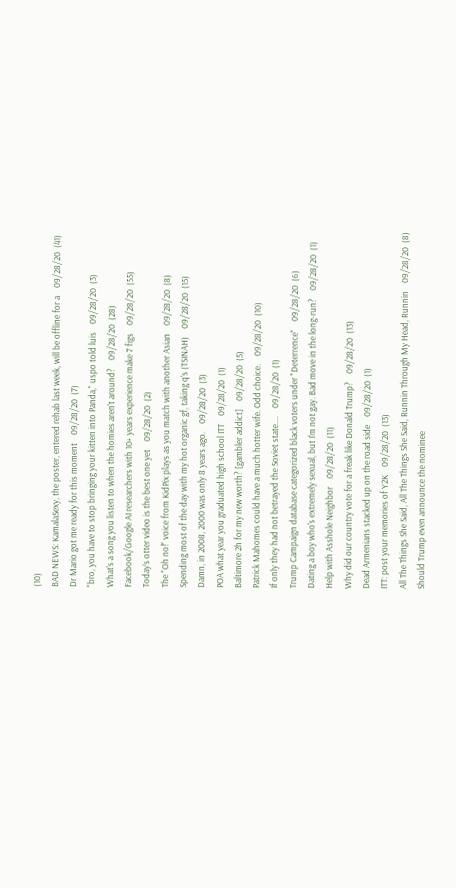(10)
BAD NEWS: KamalaSexy, the poster, entered rehab last week, will be offline for a    09/28/20  (41)
Dr Mario got me ready for this moment    09/28/20  (7)
"bro, you have to stop bringing your kitten into Panda," uspo told luis    09/28/20  (3)
What's a song you listen to when the homies aren't around?    09/28/20  (28)
Facebook/Google AI researchers with 10+ years experience make 7 figs    09/28/20  (55)
Today’s otter video is the best one yet    09/28/20  (2)
The "Oh no!" voice from KidPix plays as you match with another Asian    09/28/20  (8)
Spending most of the day with my hot organic gf, taking q’s (TSINAH)    09/28/20  (15)
Damn, in 2008, 2000 was only 8 years ago.    09/28/20  (3)
POA what year you graduated high school ITT    09/28/20  (1)
Baltimore 2h for my new worth? [gambler addict]    09/28/20  (5)
Patrick Mahomes could have a much hotter wife. Odd choice.    09/28/20  (10)
If only they had not betrayed the Soviet state....    09/28/20  (1)
Trump Campaign database categorized black voters under "Deterrence"    09/28/20  (6)
Dating a boy who's extremely sexual, but I'm not gay. Bad move in the long-run?    09/28/20  (1)
Help with Asshole Neighbor    09/28/20  (11)
Why did our country vote for a freak like Donald Trump?    09/28/20  (13)
Dead Armenians stacked up on the road side    09/28/20  (1)
ITT: post your memories of Y2K    09/28/20  (13)
All The Things She Said, All The Things She Said, Runnin Through My Head, Runnin    09/28/20  (8)
Should Trump even announce the nominee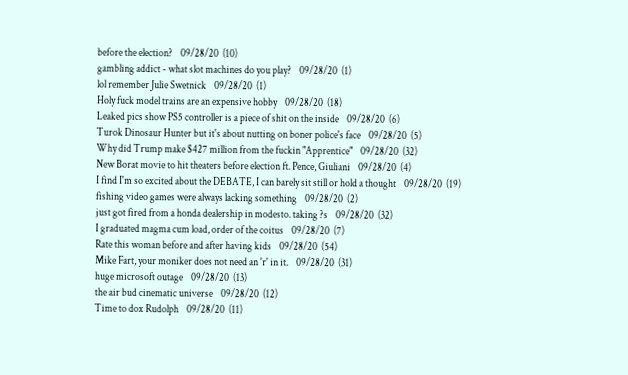before the election?    09/28/20  (10)
gambling addict - what slot machines do you play?    09/28/20  (1)
lol remember Julie Swetnick    09/28/20  (1)
Holy fuck model trains are an expensive hobby    09/28/20  (18)
Leaked pics show PS5 controller is a piece of shit on the inside    09/28/20  (6)
Turok Dinosaur Hunter but it's about nutting on boner police's face    09/28/20  (5)
Why did Trump make $427 million from the fuckin "Apprentice"    09/28/20  (32)
New Borat movie to hit theaters before election ft. Pence, Giuliani    09/28/20  (4)
I find I'm so excited about the DEBATE, I can barely sit still or hold a thought    09/28/20  (19)
fishing video games were always lacking something    09/28/20  (2)
just got fired from a honda dealership in modesto. taking ?s    09/28/20  (32)
I graduated magma cum load, order of the coitus    09/28/20  (7)
Rate this woman before and after having kids    09/28/20  (54)
Mike Fart, your moniker does not need an 'r' in it.    09/28/20  (31)
huge microsoft outage    09/28/20  (13)
the air bud cinematic universe    09/28/20  (12)
Time to dox Rudolph    09/28/20  (11)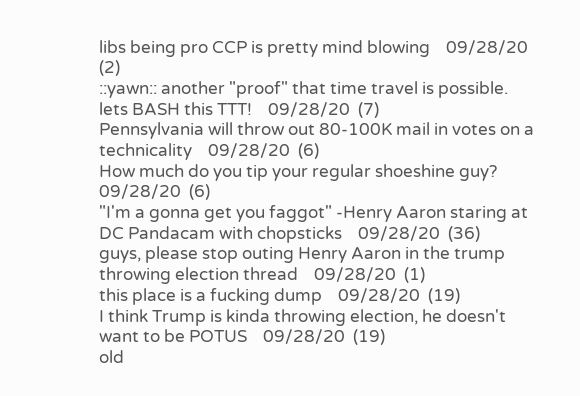libs being pro CCP is pretty mind blowing    09/28/20  (2)
::yawn:: another "proof" that time travel is possible. lets BASH this TTT!    09/28/20  (7)
Pennsylvania will throw out 80-100K mail in votes on a technicality    09/28/20  (6)
How much do you tip your regular shoeshine guy?    09/28/20  (6)
"I'm a gonna get you faggot" -Henry Aaron staring at DC Pandacam with chopsticks    09/28/20  (36)
guys, please stop outing Henry Aaron in the trump throwing election thread    09/28/20  (1)
this place is a fucking dump    09/28/20  (19)
I think Trump is kinda throwing election, he doesn't want to be POTUS    09/28/20  (19)
old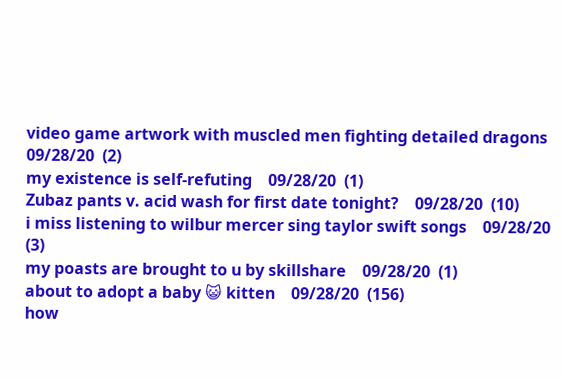video game artwork with muscled men fighting detailed dragons    09/28/20  (2)
my existence is self-refuting    09/28/20  (1)
Zubaz pants v. acid wash for first date tonight?    09/28/20  (10)
i miss listening to wilbur mercer sing taylor swift songs    09/28/20  (3)
my poasts are brought to u by skillshare    09/28/20  (1)
about to adopt a baby 😺 kitten    09/28/20  (156)
how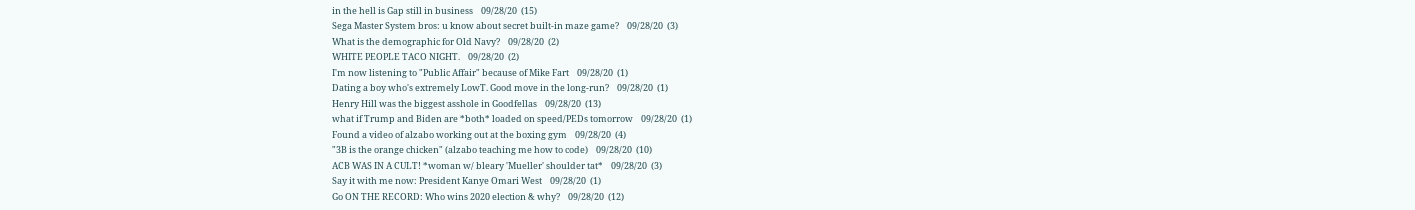in the hell is Gap still in business    09/28/20  (15)
Sega Master System bros: u know about secret built-in maze game?    09/28/20  (3)
What is the demographic for Old Navy?    09/28/20  (2)
WHITE PEOPLE TACO NIGHT.    09/28/20  (2)
I'm now listening to "Public Affair" because of Mike Fart    09/28/20  (1)
Dating a boy who's extremely LowT. Good move in the long-run?    09/28/20  (1)
Henry Hill was the biggest asshole in Goodfellas    09/28/20  (13)
what if Trump and Biden are *both* loaded on speed/PEDs tomorrow    09/28/20  (1)
Found a video of alzabo working out at the boxing gym    09/28/20  (4)
"3B is the orange chicken" (alzabo teaching me how to code)    09/28/20  (10)
ACB WAS IN A CULT! *woman w/ bleary 'Mueller' shoulder tat*    09/28/20  (3)
Say it with me now: President Kanye Omari West    09/28/20  (1)
Go ON THE RECORD: Who wins 2020 election & why?    09/28/20  (12)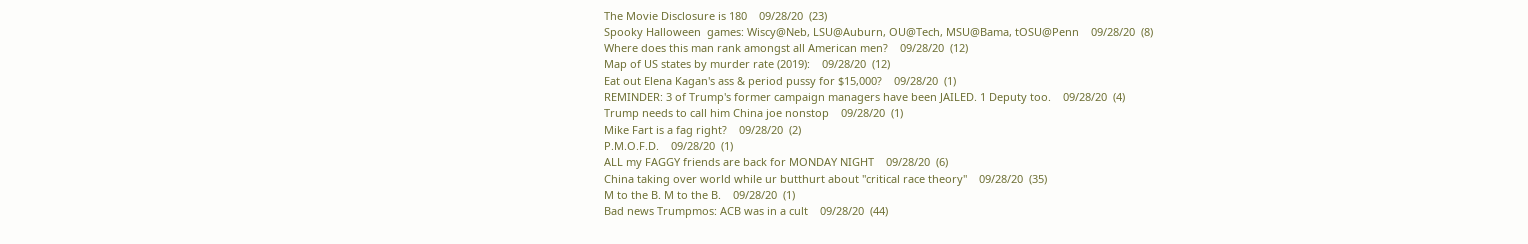The Movie Disclosure is 180    09/28/20  (23)
Spooky Halloween  games: Wiscy@Neb, LSU@Auburn, OU@Tech, MSU@Bama, tOSU@Penn    09/28/20  (8)
Where does this man rank amongst all American men?    09/28/20  (12)
Map of US states by murder rate (2019):    09/28/20  (12)
Eat out Elena Kagan's ass & period pussy for $15,000?    09/28/20  (1)
REMINDER: 3 of Trump's former campaign managers have been JAILED. 1 Deputy too.    09/28/20  (4)
Trump needs to call him China joe nonstop    09/28/20  (1)
Mike Fart is a fag right?    09/28/20  (2)
P.M.O.F.D.    09/28/20  (1)
ALL my FAGGY friends are back for MONDAY NIGHT    09/28/20  (6)
China taking over world while ur butthurt about "critical race theory"    09/28/20  (35)
M to the B. M to the B.    09/28/20  (1)
Bad news Trumpmos: ACB was in a cult    09/28/20  (44)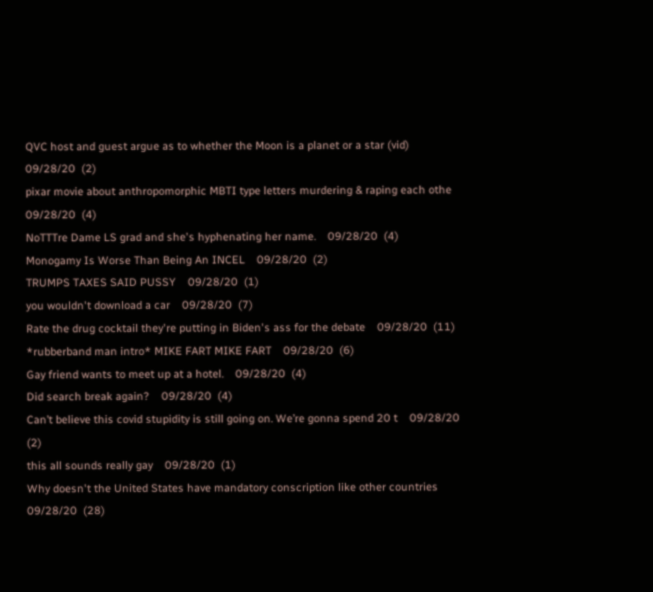QVC host and guest argue as to whether the Moon is a planet or a star (vid)    09/28/20  (2)
pixar movie about anthropomorphic MBTI type letters murdering & raping each othe    09/28/20  (4)
NoTTTre Dame LS grad and she's hyphenating her name.    09/28/20  (4)
Monogamy Is Worse Than Being An INCEL    09/28/20  (2)
TRUMPS TAXES SAID PUSSY    09/28/20  (1)
you wouldn't download a car    09/28/20  (7)
Rate the drug cocktail they're putting in Biden's ass for the debate    09/28/20  (11)
*rubberband man intro* MIKE FART MIKE FART    09/28/20  (6)
Gay friend wants to meet up at a hotel.    09/28/20  (4)
Did search break again?    09/28/20  (4)
Can’t believe this covid stupidity is still going on. We’re gonna spend 20 t    09/28/20  (2)
this all sounds really gay    09/28/20  (1)
Why doesn't the United States have mandatory conscription like other countries    09/28/20  (28)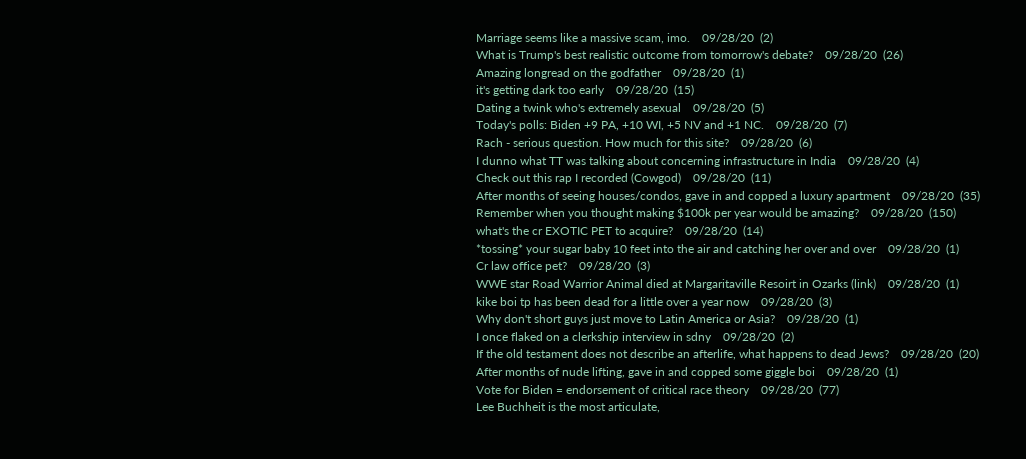Marriage seems like a massive scam, imo.    09/28/20  (2)
What is Trump's best realistic outcome from tomorrow's debate?    09/28/20  (26)
Amazing longread on the godfather    09/28/20  (1)
it's getting dark too early    09/28/20  (15)
Dating a twink who's extremely asexual    09/28/20  (5)
Today's polls: Biden +9 PA, +10 WI, +5 NV and +1 NC.    09/28/20  (7)
Rach - serious question. How much for this site?    09/28/20  (6)
I dunno what TT was talking about concerning infrastructure in India    09/28/20  (4)
Check out this rap I recorded (Cowgod)    09/28/20  (11)
After months of seeing houses/condos, gave in and copped a luxury apartment    09/28/20  (35)
Remember when you thought making $100k per year would be amazing?    09/28/20  (150)
what's the cr EXOTIC PET to acquire?    09/28/20  (14)
*tossing* your sugar baby 10 feet into the air and catching her over and over    09/28/20  (1)
Cr law office pet?    09/28/20  (3)
WWE star Road Warrior Animal died at Margaritaville Resoirt in Ozarks (link)    09/28/20  (1)
kike boi tp has been dead for a little over a year now    09/28/20  (3)
Why don't short guys just move to Latin America or Asia?    09/28/20  (1)
I once flaked on a clerkship interview in sdny    09/28/20  (2)
If the old testament does not describe an afterlife, what happens to dead Jews?    09/28/20  (20)
After months of nude lifting, gave in and copped some giggle boi    09/28/20  (1)
Vote for Biden = endorsement of critical race theory    09/28/20  (77)
Lee Buchheit is the most articulate,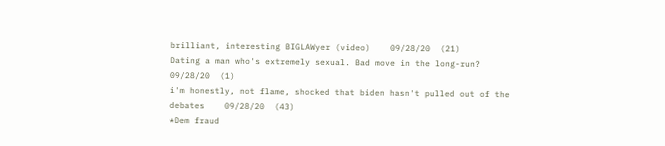brilliant, interesting BIGLAWyer (video)    09/28/20  (21)
Dating a man who's extremely sexual. Bad move in the long-run?    09/28/20  (1)
i'm honestly, not flame, shocked that biden hasn't pulled out of the debates    09/28/20  (43)
*Dem fraud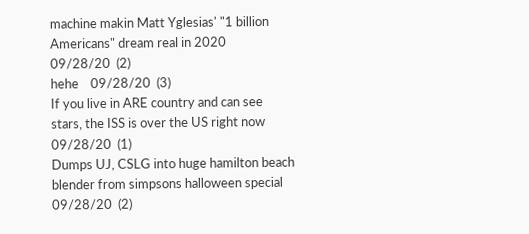machine makin Matt Yglesias' "1 billion Americans" dream real in 2020    09/28/20  (2)
hehe    09/28/20  (3)
If you live in ARE country and can see stars, the ISS is over the US right now    09/28/20  (1)
Dumps UJ, CSLG into huge hamilton beach blender from simpsons halloween special    09/28/20  (2)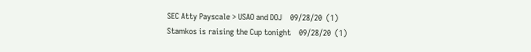SEC Atty Payscale > USAO and DOJ    09/28/20  (1)
Stamkos is raising the Cup tonight    09/28/20  (1)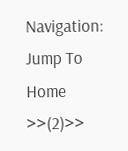Navigation: Jump To Home >>(2)>>